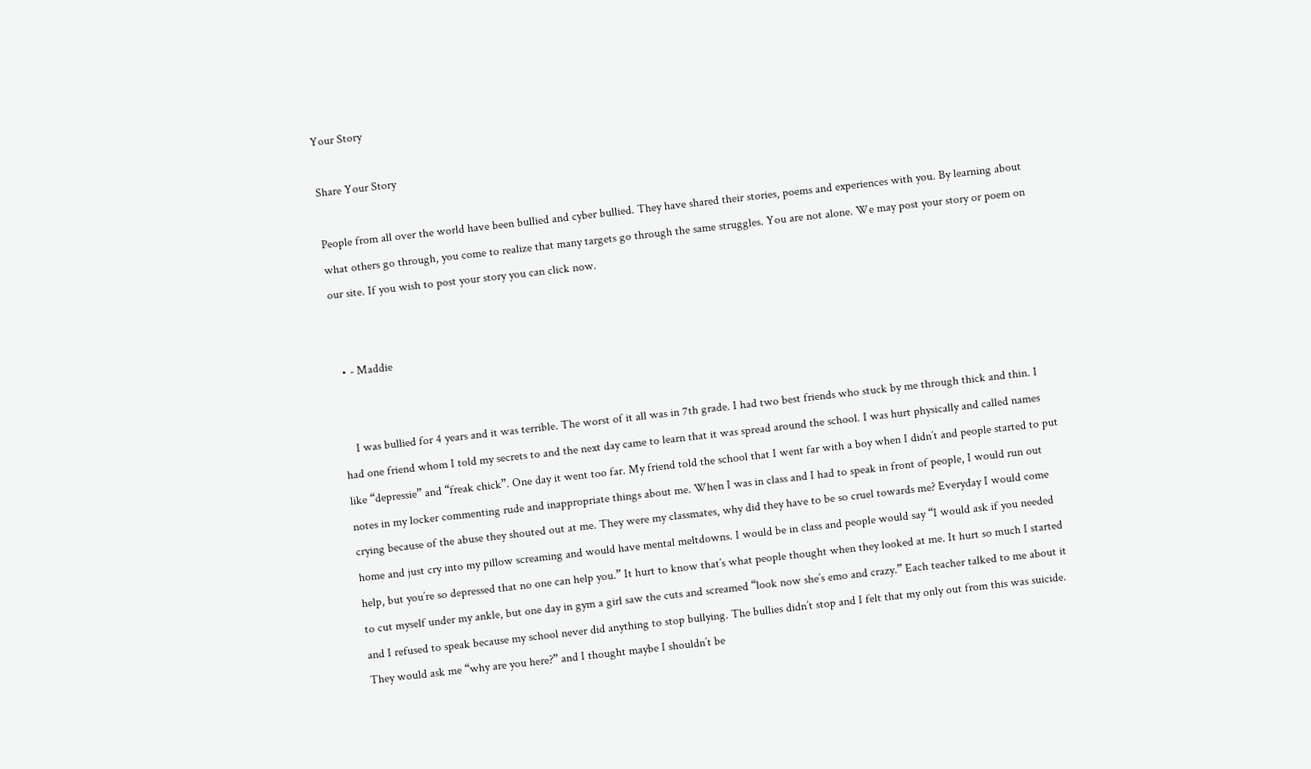Your Story

Share Your Story

People from all over the world have been bullied and cyber bullied. They have shared their stories, poems and experiences with you. By learning about what others go through, you come to realize that many targets go through the same struggles. You are not alone. We may post your story or poem on our site. If you wish to post your story you can click now.


  • - Maddie


    I was bullied for 4 years and it was terrible. The worst of it all was in 7th grade. I had two best friends who stuck by me through thick and thin. I had one friend whom I told my secrets to and the next day came to learn that it was spread around the school. I was hurt physically and called names like “depressie” and “freak chick”. One day it went too far. My friend told the school that I went far with a boy when I didn’t and people started to put notes in my locker commenting rude and inappropriate things about me. When I was in class and I had to speak in front of people, I would run out crying because of the abuse they shouted out at me. They were my classmates, why did they have to be so cruel towards me? Everyday I would come home and just cry into my pillow screaming and would have mental meltdowns. I would be in class and people would say “I would ask if you needed help, but you’re so depressed that no one can help you.” It hurt to know that’s what people thought when they looked at me. It hurt so much I started to cut myself under my ankle, but one day in gym a girl saw the cuts and screamed “look now she’s emo and crazy.” Each teacher talked to me about it and I refused to speak because my school never did anything to stop bullying. The bullies didn’t stop and I felt that my only out from this was suicide. They would ask me “why are you here?” and I thought maybe I shouldn’t be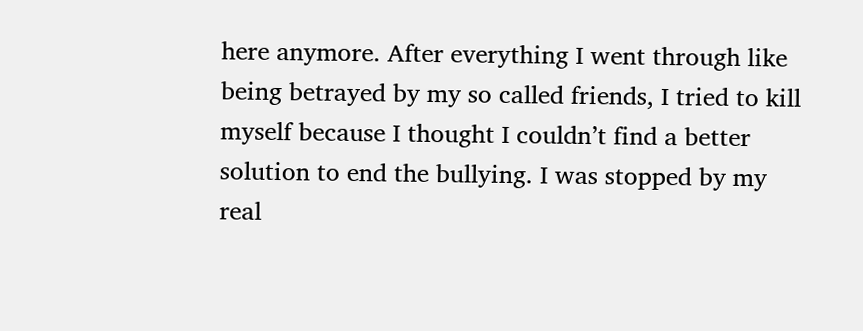here anymore. After everything I went through like being betrayed by my so called friends, I tried to kill myself because I thought I couldn’t find a better solution to end the bullying. I was stopped by my real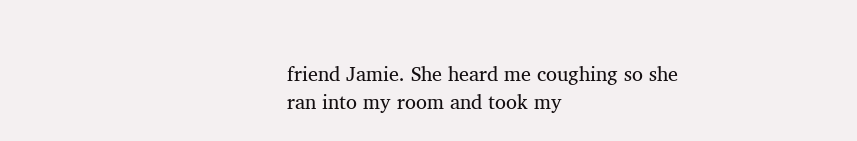friend Jamie. She heard me coughing so she ran into my room and took my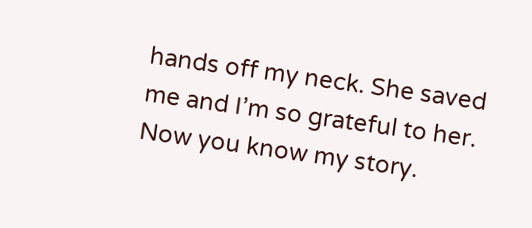hands off my neck. She saved me and I’m so grateful to her. Now you know my story.